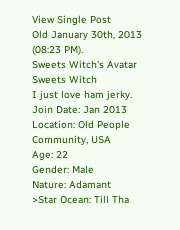View Single Post
Old January 30th, 2013 (08:23 PM).
Sweets Witch's Avatar
Sweets Witch
I just love ham jerky.
Join Date: Jan 2013
Location: Old People Community, USA
Age: 22
Gender: Male
Nature: Adamant
>Star Ocean: Till Tha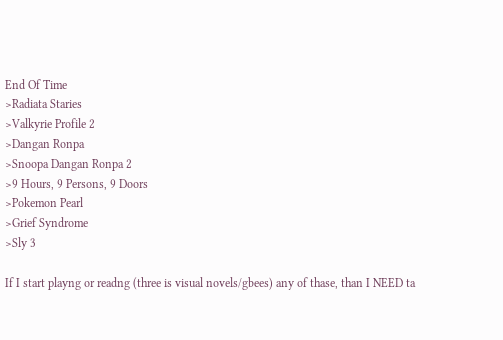End Of Time
>Radiata Staries
>Valkyrie Profile 2
>Dangan Ronpa
>Snoopa Dangan Ronpa 2
>9 Hours, 9 Persons, 9 Doors
>Pokemon Pearl
>Grief Syndrome
>Sly 3

If I start playng or readng (three is visual novels/gbees) any of thase, than I NEED ta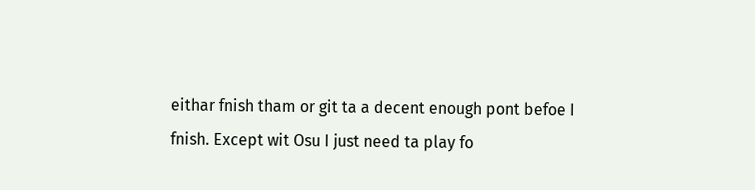eithar fnish tham or git ta a decent enough pont befoe I fnish. Except wit Osu I just need ta play fo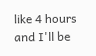like 4 hours and I'll be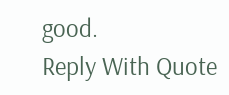good.
Reply With Quote